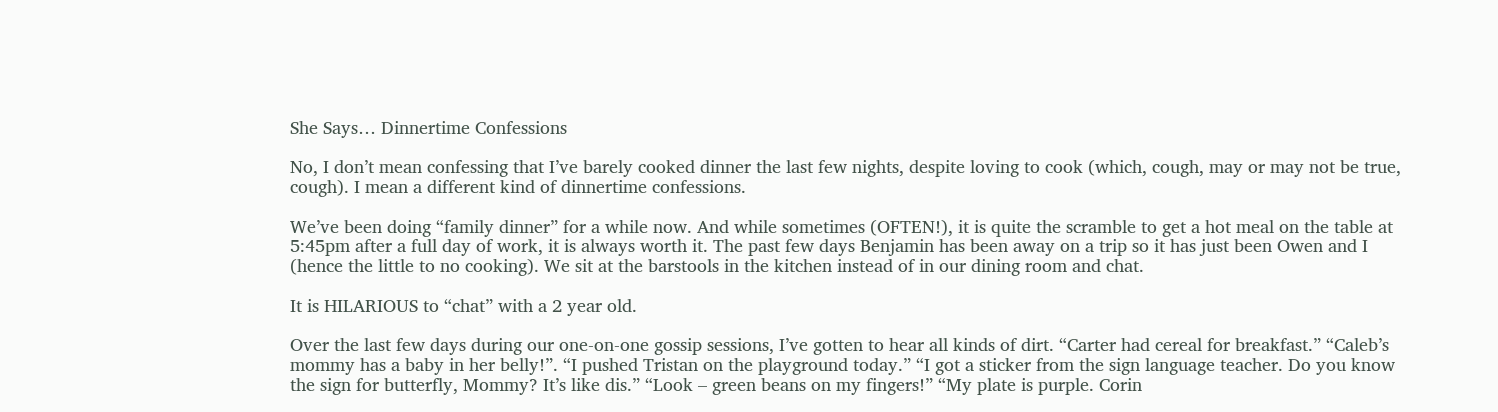She Says… Dinnertime Confessions

No, I don’t mean confessing that I’ve barely cooked dinner the last few nights, despite loving to cook (which, cough, may or may not be true, cough). I mean a different kind of dinnertime confessions.

We’ve been doing “family dinner” for a while now. And while sometimes (OFTEN!), it is quite the scramble to get a hot meal on the table at 5:45pm after a full day of work, it is always worth it. The past few days Benjamin has been away on a trip so it has just been Owen and I (hence the little to no cooking). We sit at the barstools in the kitchen instead of in our dining room and chat.

It is HILARIOUS to “chat” with a 2 year old.

Over the last few days during our one-on-one gossip sessions, I’ve gotten to hear all kinds of dirt. “Carter had cereal for breakfast.” “Caleb’s mommy has a baby in her belly!”. “I pushed Tristan on the playground today.” “I got a sticker from the sign language teacher. Do you know the sign for butterfly, Mommy? It’s like dis.” “Look – green beans on my fingers!” “My plate is purple. Corin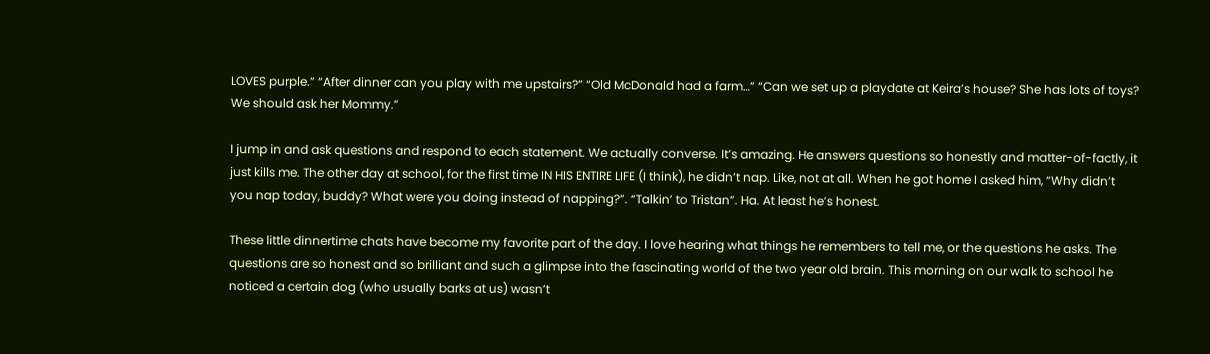LOVES purple.” “After dinner can you play with me upstairs?” “Old McDonald had a farm…” “Can we set up a playdate at Keira’s house? She has lots of toys? We should ask her Mommy.”

I jump in and ask questions and respond to each statement. We actually converse. It’s amazing. He answers questions so honestly and matter-of-factly, it just kills me. The other day at school, for the first time IN HIS ENTIRE LIFE (I think), he didn’t nap. Like, not at all. When he got home I asked him, “Why didn’t you nap today, buddy? What were you doing instead of napping?”. “Talkin’ to Tristan”. Ha. At least he’s honest.

These little dinnertime chats have become my favorite part of the day. I love hearing what things he remembers to tell me, or the questions he asks. The questions are so honest and so brilliant and such a glimpse into the fascinating world of the two year old brain. This morning on our walk to school he noticed a certain dog (who usually barks at us) wasn’t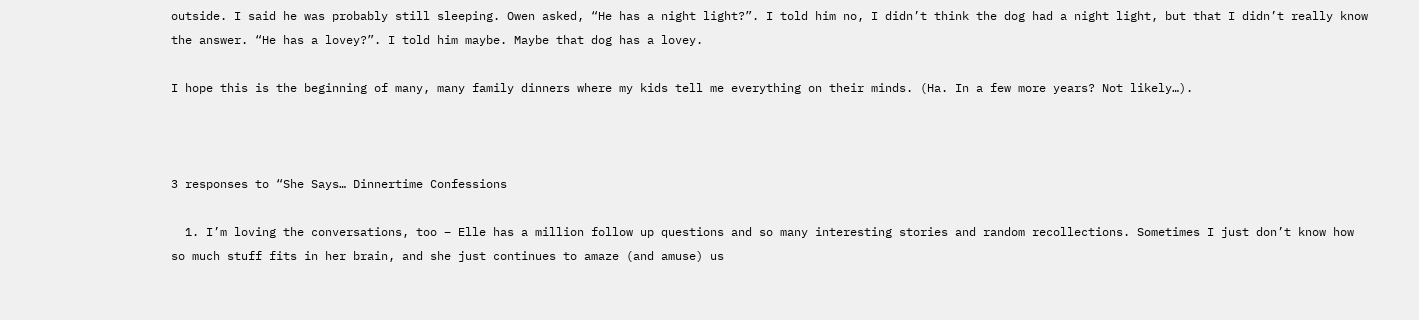outside. I said he was probably still sleeping. Owen asked, “He has a night light?”. I told him no, I didn’t think the dog had a night light, but that I didn’t really know the answer. “He has a lovey?”. I told him maybe. Maybe that dog has a lovey.

I hope this is the beginning of many, many family dinners where my kids tell me everything on their minds. (Ha. In a few more years? Not likely…).



3 responses to “She Says… Dinnertime Confessions

  1. I’m loving the conversations, too – Elle has a million follow up questions and so many interesting stories and random recollections. Sometimes I just don’t know how so much stuff fits in her brain, and she just continues to amaze (and amuse) us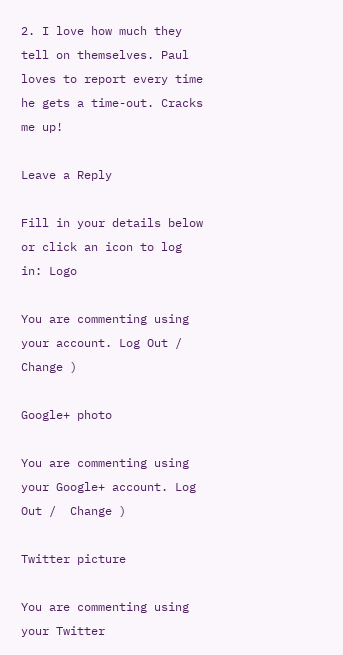2. I love how much they tell on themselves. Paul loves to report every time he gets a time-out. Cracks me up!

Leave a Reply

Fill in your details below or click an icon to log in: Logo

You are commenting using your account. Log Out /  Change )

Google+ photo

You are commenting using your Google+ account. Log Out /  Change )

Twitter picture

You are commenting using your Twitter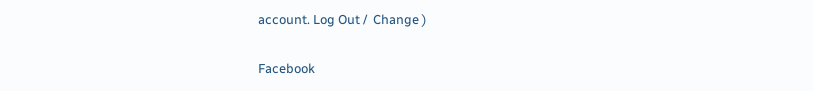account. Log Out /  Change )

Facebook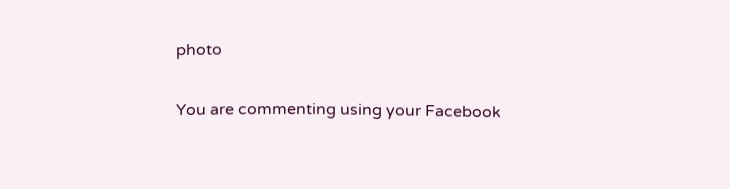photo

You are commenting using your Facebook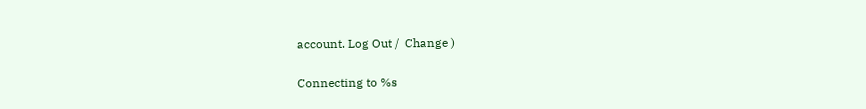account. Log Out /  Change )


Connecting to %s